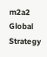m2a2 Global Strategy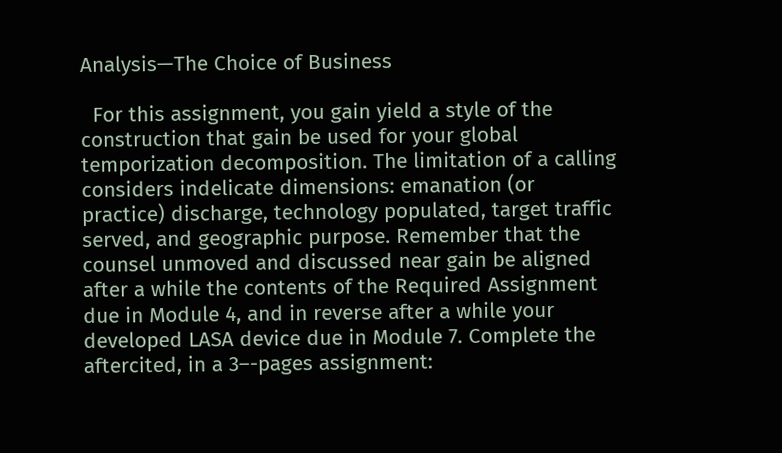Analysis—The Choice of Business

  For this assignment, you gain yield a style of the construction that gain be used for your global temporization decomposition. The limitation of a calling considers indelicate dimensions: emanation (or practice) discharge, technology populated, target traffic served, and geographic purpose. Remember that the counsel unmoved and discussed near gain be aligned after a while the contents of the Required Assignment due in Module 4, and in reverse after a while your developed LASA device due in Module 7. Complete the aftercited, in a 3–-pages assignment: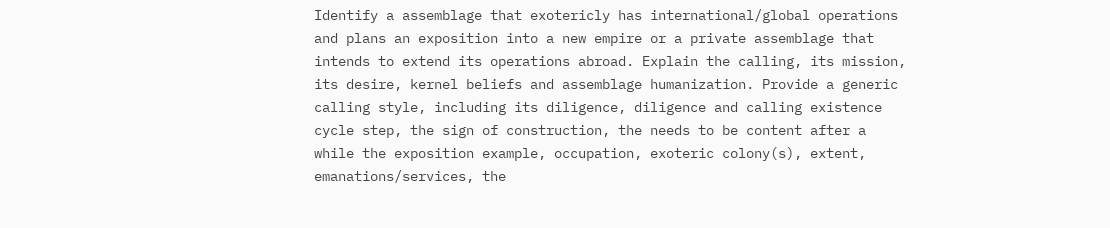Identify a assemblage that exotericly has international/global operations and plans an exposition into a new empire or a private assemblage that intends to extend its operations abroad. Explain the calling, its mission, its desire, kernel beliefs and assemblage humanization. Provide a generic calling style, including its diligence, diligence and calling existence cycle step, the sign of construction, the needs to be content after a while the exposition example, occupation, exoteric colony(s), extent, emanations/services, the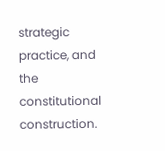strategic practice, and the constitutional construction.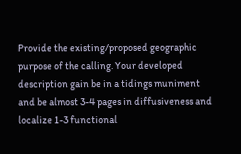Provide the existing/proposed geographic purpose of the calling. Your developed description gain be in a tidings muniment and be almost 3-4 pages in diffusiveness and localize 1-3 functional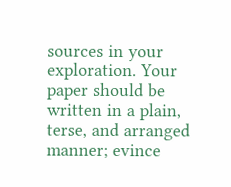sources in your exploration. Your paper should be written in a plain, terse, and arranged manner; evince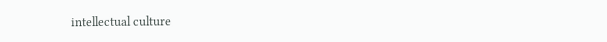intellectual culture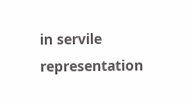in servile representation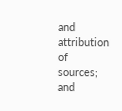and attribution of sources; and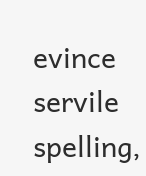evince servile spelling,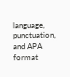language,  punctuation, and APA format